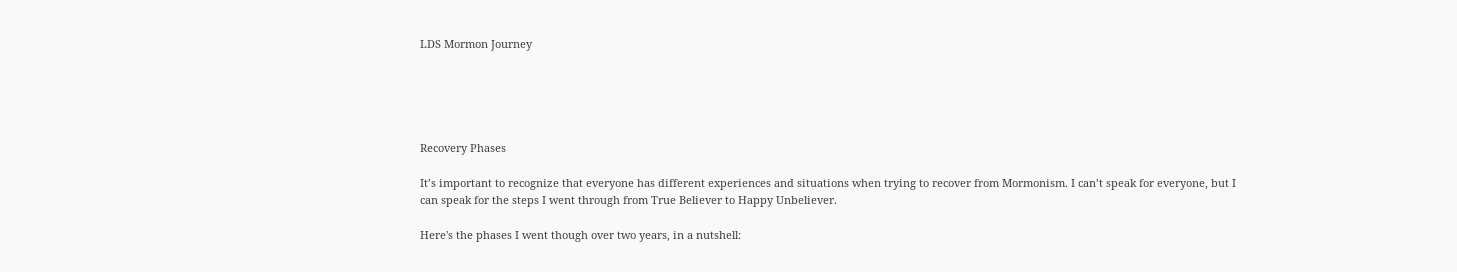LDS Mormon Journey





Recovery Phases

It’s important to recognize that everyone has different experiences and situations when trying to recover from Mormonism. I can’t speak for everyone, but I can speak for the steps I went through from True Believer to Happy Unbeliever.

Here's the phases I went though over two years, in a nutshell: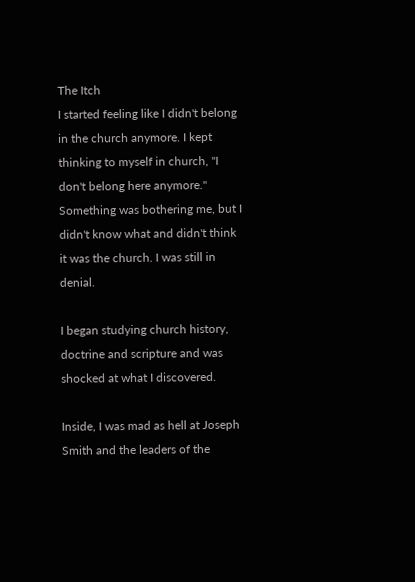The Itch
I started feeling like I didn't belong in the church anymore. I kept thinking to myself in church, "I don't belong here anymore." Something was bothering me, but I didn't know what and didn't think it was the church. I was still in denial.

I began studying church history, doctrine and scripture and was shocked at what I discovered.

Inside, I was mad as hell at Joseph Smith and the leaders of the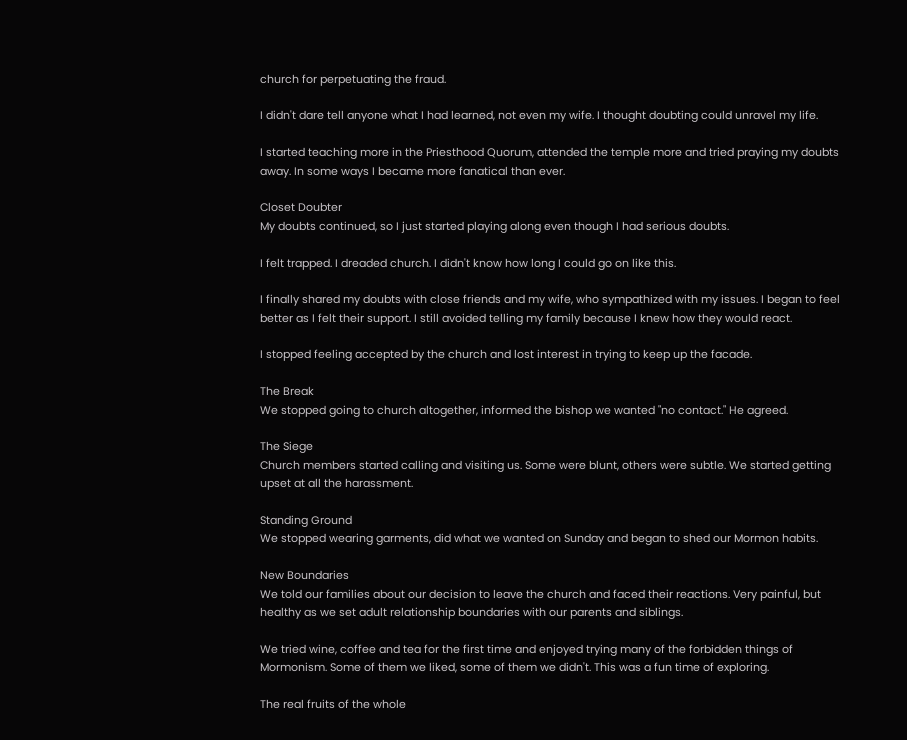church for perpetuating the fraud.

I didn't dare tell anyone what I had learned, not even my wife. I thought doubting could unravel my life.

I started teaching more in the Priesthood Quorum, attended the temple more and tried praying my doubts away. In some ways I became more fanatical than ever.

Closet Doubter
My doubts continued, so I just started playing along even though I had serious doubts.

I felt trapped. I dreaded church. I didn't know how long I could go on like this.

I finally shared my doubts with close friends and my wife, who sympathized with my issues. I began to feel better as I felt their support. I still avoided telling my family because I knew how they would react.

I stopped feeling accepted by the church and lost interest in trying to keep up the facade.

The Break
We stopped going to church altogether, informed the bishop we wanted "no contact." He agreed.

The Siege
Church members started calling and visiting us. Some were blunt, others were subtle. We started getting upset at all the harassment.

Standing Ground
We stopped wearing garments, did what we wanted on Sunday and began to shed our Mormon habits.

New Boundaries
We told our families about our decision to leave the church and faced their reactions. Very painful, but healthy as we set adult relationship boundaries with our parents and siblings.

We tried wine, coffee and tea for the first time and enjoyed trying many of the forbidden things of Mormonism. Some of them we liked, some of them we didn't. This was a fun time of exploring.

The real fruits of the whole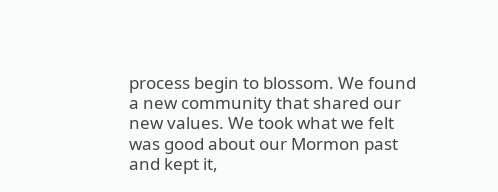process begin to blossom. We found a new community that shared our new values. We took what we felt was good about our Mormon past and kept it,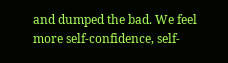and dumped the bad. We feel more self-confidence, self-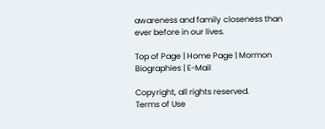awareness and family closeness than ever before in our lives.

Top of Page | Home Page | Mormon Biographies | E-Mail

Copyright, all rights reserved.
Terms of Use